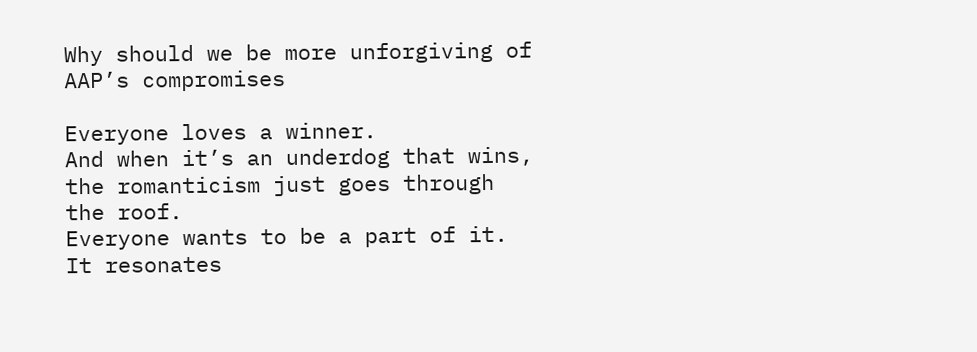Why should we be more unforgiving of AAP’s compromises

Everyone loves a winner.
And when it’s an underdog that wins, the romanticism just goes through the roof.
Everyone wants to be a part of it. It resonates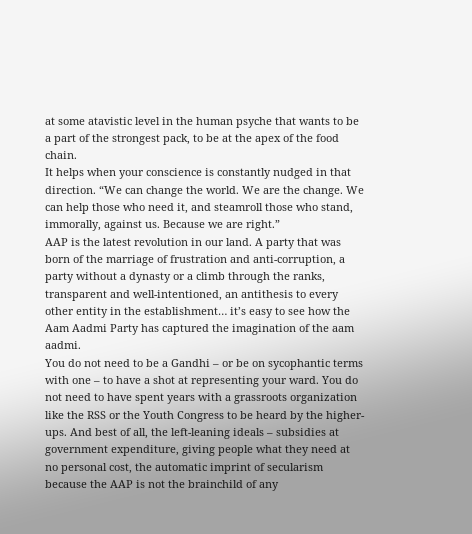at some atavistic level in the human psyche that wants to be a part of the strongest pack, to be at the apex of the food chain.
It helps when your conscience is constantly nudged in that direction. “We can change the world. We are the change. We can help those who need it, and steamroll those who stand, immorally, against us. Because we are right.”
AAP is the latest revolution in our land. A party that was born of the marriage of frustration and anti-corruption, a party without a dynasty or a climb through the ranks, transparent and well-intentioned, an antithesis to every other entity in the establishment… it’s easy to see how the Aam Aadmi Party has captured the imagination of the aam aadmi.
You do not need to be a Gandhi – or be on sycophantic terms with one – to have a shot at representing your ward. You do not need to have spent years with a grassroots organization like the RSS or the Youth Congress to be heard by the higher-ups. And best of all, the left-leaning ideals – subsidies at government expenditure, giving people what they need at no personal cost, the automatic imprint of secularism because the AAP is not the brainchild of any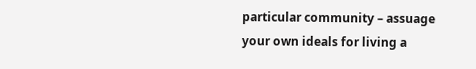particular community – assuage your own ideals for living a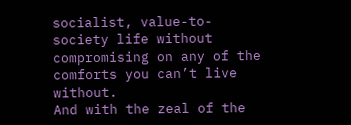socialist, value-to-society life without compromising on any of the comforts you can’t live without.
And with the zeal of the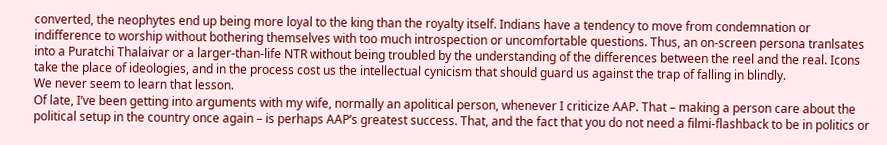converted, the neophytes end up being more loyal to the king than the royalty itself. Indians have a tendency to move from condemnation or indifference to worship without bothering themselves with too much introspection or uncomfortable questions. Thus, an on-screen persona tranlsates into a Puratchi Thalaivar or a larger-than-life NTR without being troubled by the understanding of the differences between the reel and the real. Icons take the place of ideologies, and in the process cost us the intellectual cynicism that should guard us against the trap of falling in blindly.
We never seem to learn that lesson.
Of late, I’ve been getting into arguments with my wife, normally an apolitical person, whenever I criticize AAP. That – making a person care about the political setup in the country once again – is perhaps AAP’s greatest success. That, and the fact that you do not need a filmi-flashback to be in politics or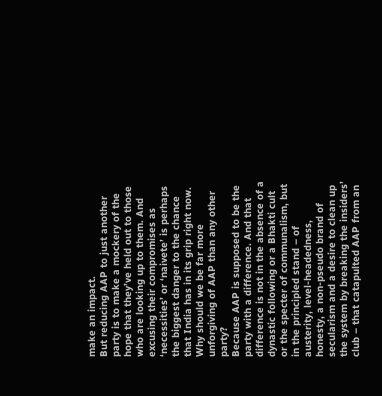make an impact.
But reducing AAP to just another party is to make a mockery of the hope that they’ve held out to those who are looking up to them. And excusing their compromises as ‘necessities’ or ‘naivete’ is perhaps the biggest danger to the chance that India has in its grip right now.
Why should we be far more unforgiving of AAP than any other party?
Because AAP is supposed to be the party with a difference. And that difference is not in the absence of a dynastic following or a Bhakti cult or the specter of communalism, but in the principled stand – of austerity, level-headedness, honesty, a non-pseudo brand of secularism and a desire to clean up the system by breaking the insiders’ club – that catapulted AAP from an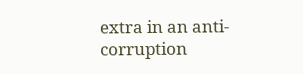extra in an anti-corruption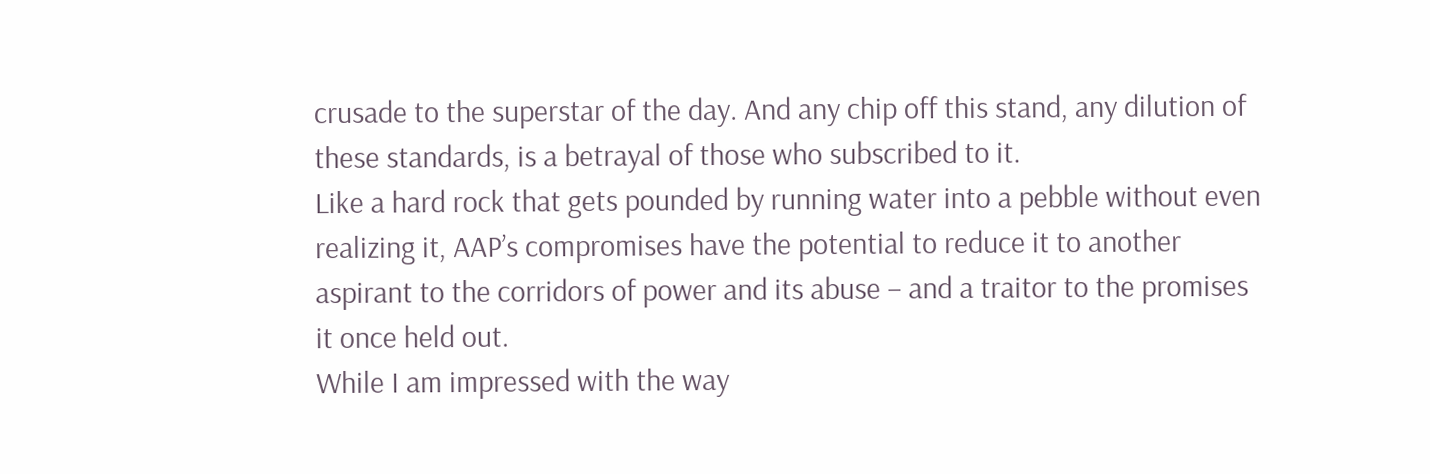crusade to the superstar of the day. And any chip off this stand, any dilution of these standards, is a betrayal of those who subscribed to it.
Like a hard rock that gets pounded by running water into a pebble without even realizing it, AAP’s compromises have the potential to reduce it to another aspirant to the corridors of power and its abuse – and a traitor to the promises it once held out.
While I am impressed with the way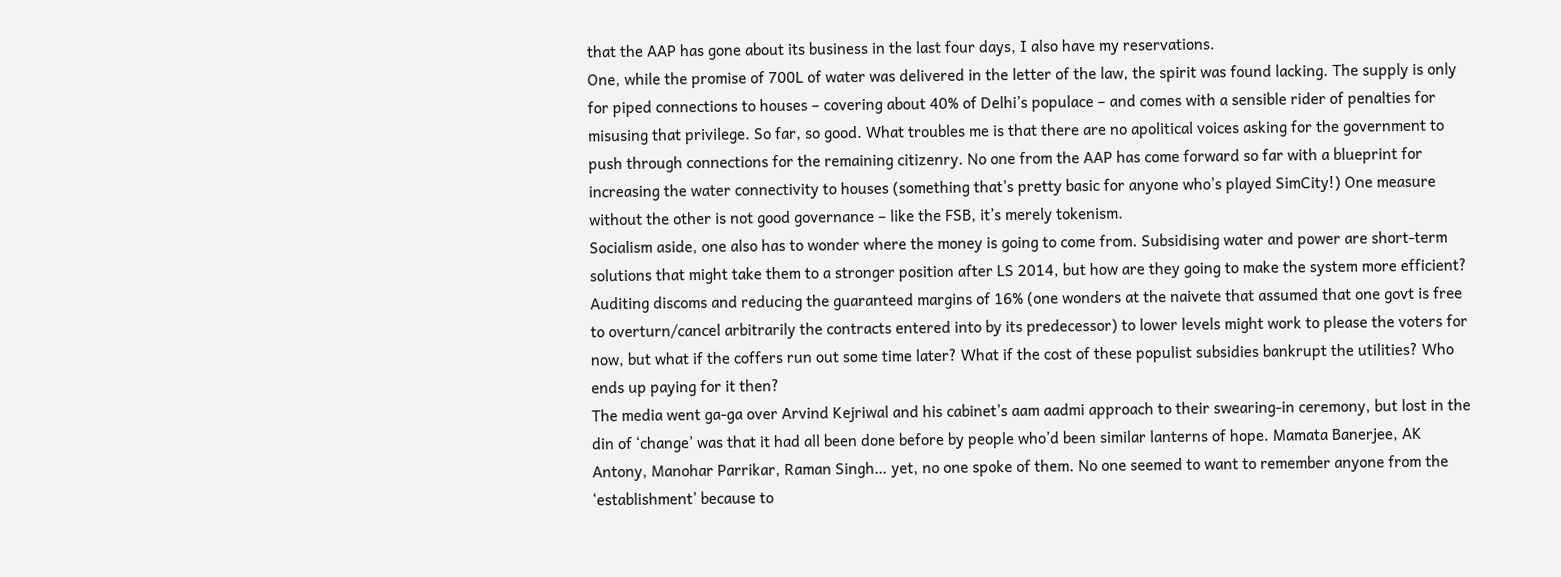that the AAP has gone about its business in the last four days, I also have my reservations.
One, while the promise of 700L of water was delivered in the letter of the law, the spirit was found lacking. The supply is only for piped connections to houses – covering about 40% of Delhi’s populace – and comes with a sensible rider of penalties for misusing that privilege. So far, so good. What troubles me is that there are no apolitical voices asking for the government to push through connections for the remaining citizenry. No one from the AAP has come forward so far with a blueprint for increasing the water connectivity to houses (something that’s pretty basic for anyone who’s played SimCity!) One measure without the other is not good governance – like the FSB, it’s merely tokenism.
Socialism aside, one also has to wonder where the money is going to come from. Subsidising water and power are short-term solutions that might take them to a stronger position after LS 2014, but how are they going to make the system more efficient? Auditing discoms and reducing the guaranteed margins of 16% (one wonders at the naivete that assumed that one govt is free to overturn/cancel arbitrarily the contracts entered into by its predecessor) to lower levels might work to please the voters for now, but what if the coffers run out some time later? What if the cost of these populist subsidies bankrupt the utilities? Who ends up paying for it then?
The media went ga-ga over Arvind Kejriwal and his cabinet’s aam aadmi approach to their swearing-in ceremony, but lost in the din of ‘change’ was that it had all been done before by people who’d been similar lanterns of hope. Mamata Banerjee, AK Antony, Manohar Parrikar, Raman Singh… yet, no one spoke of them. No one seemed to want to remember anyone from the ‘establishment’ because to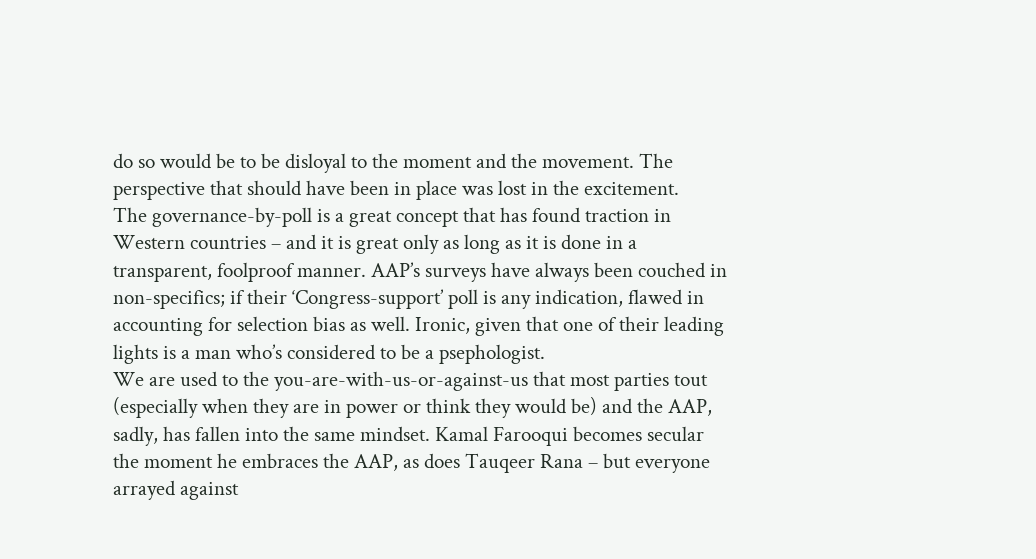do so would be to be disloyal to the moment and the movement. The perspective that should have been in place was lost in the excitement.
The governance-by-poll is a great concept that has found traction in Western countries – and it is great only as long as it is done in a transparent, foolproof manner. AAP’s surveys have always been couched in non-specifics; if their ‘Congress-support’ poll is any indication, flawed in accounting for selection bias as well. Ironic, given that one of their leading lights is a man who’s considered to be a psephologist.
We are used to the you-are-with-us-or-against-us that most parties tout (especially when they are in power or think they would be) and the AAP, sadly, has fallen into the same mindset. Kamal Farooqui becomes secular the moment he embraces the AAP, as does Tauqeer Rana – but everyone arrayed against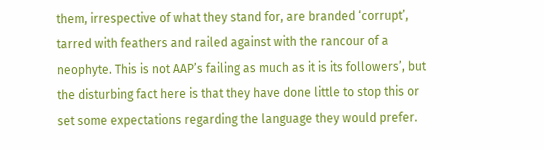them, irrespective of what they stand for, are branded ‘corrupt’, tarred with feathers and railed against with the rancour of a neophyte. This is not AAP’s failing as much as it is its followers’, but the disturbing fact here is that they have done little to stop this or set some expectations regarding the language they would prefer.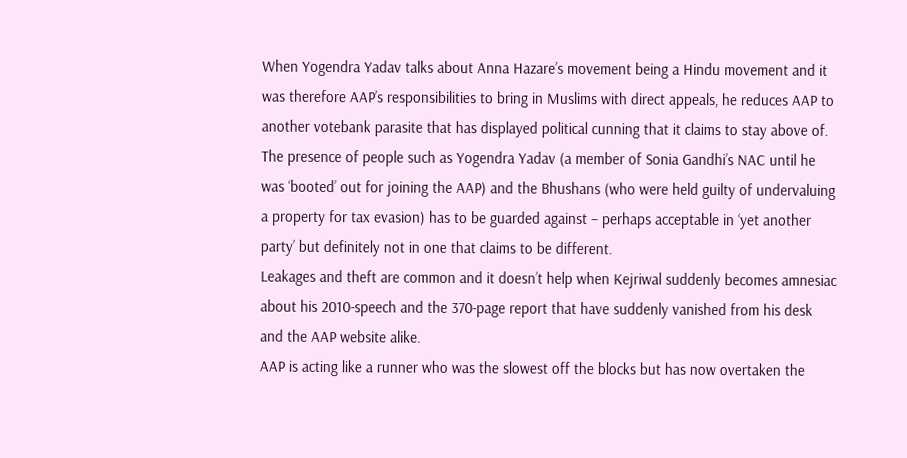When Yogendra Yadav talks about Anna Hazare’s movement being a Hindu movement and it was therefore AAP’s responsibilities to bring in Muslims with direct appeals, he reduces AAP to another votebank parasite that has displayed political cunning that it claims to stay above of. The presence of people such as Yogendra Yadav (a member of Sonia Gandhi’s NAC until he was ‘booted’ out for joining the AAP) and the Bhushans (who were held guilty of undervaluing a property for tax evasion) has to be guarded against – perhaps acceptable in ‘yet another party’ but definitely not in one that claims to be different.
Leakages and theft are common and it doesn’t help when Kejriwal suddenly becomes amnesiac about his 2010-speech and the 370-page report that have suddenly vanished from his desk and the AAP website alike.
AAP is acting like a runner who was the slowest off the blocks but has now overtaken the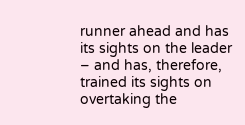runner ahead and has its sights on the leader – and has, therefore, trained its sights on overtaking the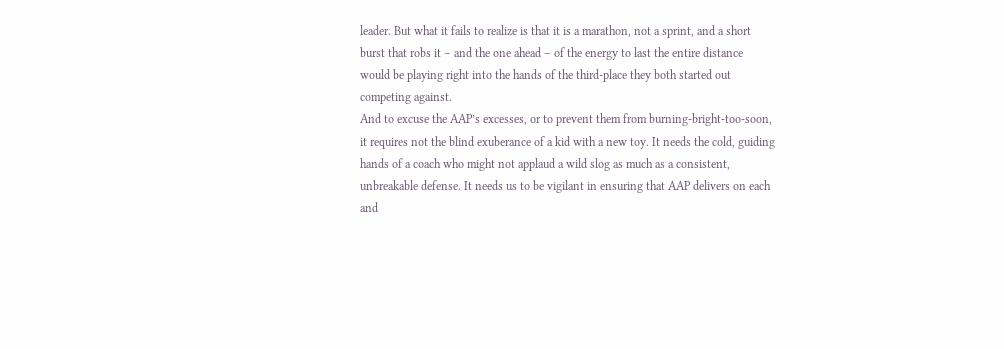leader. But what it fails to realize is that it is a marathon, not a sprint, and a short burst that robs it – and the one ahead – of the energy to last the entire distance would be playing right into the hands of the third-place they both started out competing against.
And to excuse the AAP’s excesses, or to prevent them from burning-bright-too-soon, it requires not the blind exuberance of a kid with a new toy. It needs the cold, guiding hands of a coach who might not applaud a wild slog as much as a consistent, unbreakable defense. It needs us to be vigilant in ensuring that AAP delivers on each and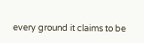every ground it claims to be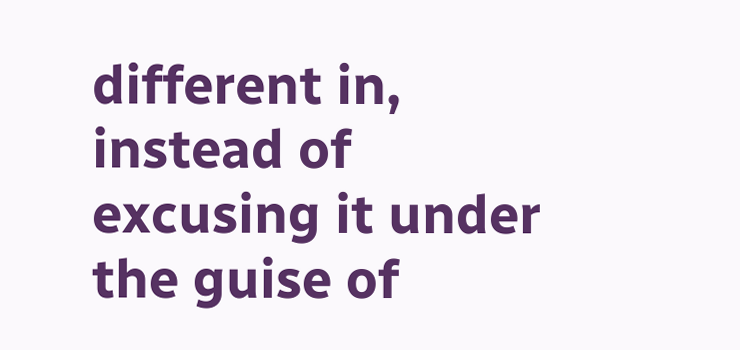different in, instead of excusing it under the guise of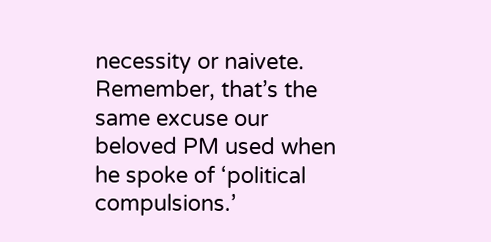necessity or naivete.
Remember, that’s the same excuse our beloved PM used when he spoke of ‘political compulsions.’